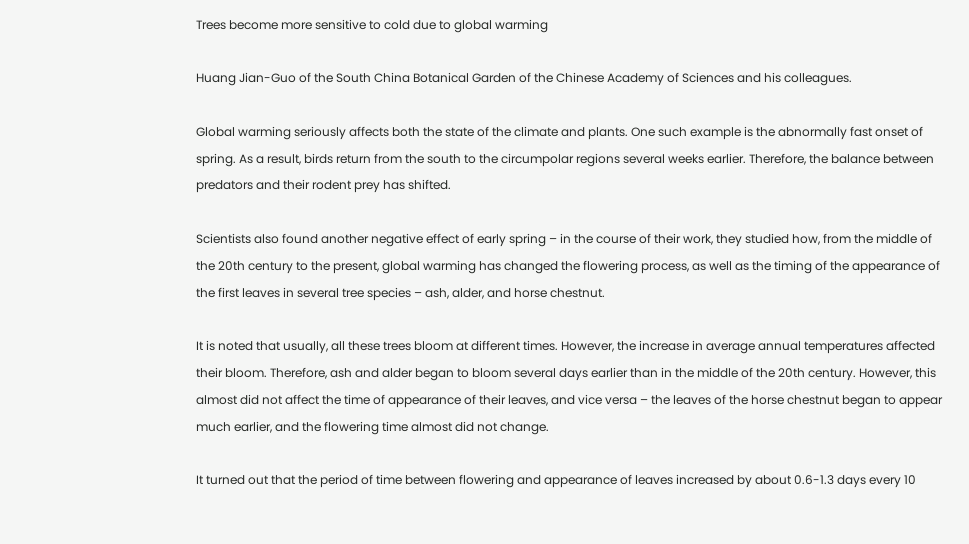Trees become more sensitive to cold due to global warming

Huang Jian-Guo of the South China Botanical Garden of the Chinese Academy of Sciences and his colleagues.

Global warming seriously affects both the state of the climate and plants. One such example is the abnormally fast onset of spring. As a result, birds return from the south to the circumpolar regions several weeks earlier. Therefore, the balance between predators and their rodent prey has shifted.

Scientists also found another negative effect of early spring – in the course of their work, they studied how, from the middle of the 20th century to the present, global warming has changed the flowering process, as well as the timing of the appearance of the first leaves in several tree species – ash, alder, and horse chestnut.

It is noted that usually, all these trees bloom at different times. However, the increase in average annual temperatures affected their bloom. Therefore, ash and alder began to bloom several days earlier than in the middle of the 20th century. However, this almost did not affect the time of appearance of their leaves, and vice versa – the leaves of the horse chestnut began to appear much earlier, and the flowering time almost did not change.

It turned out that the period of time between flowering and appearance of leaves increased by about 0.6-1.3 days every 10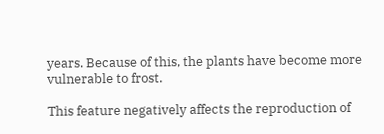years. Because of this, the plants have become more vulnerable to frost.

This feature negatively affects the reproduction of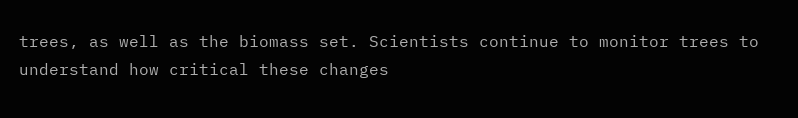trees, as well as the biomass set. Scientists continue to monitor trees to understand how critical these changes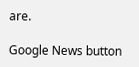are.

Google News button